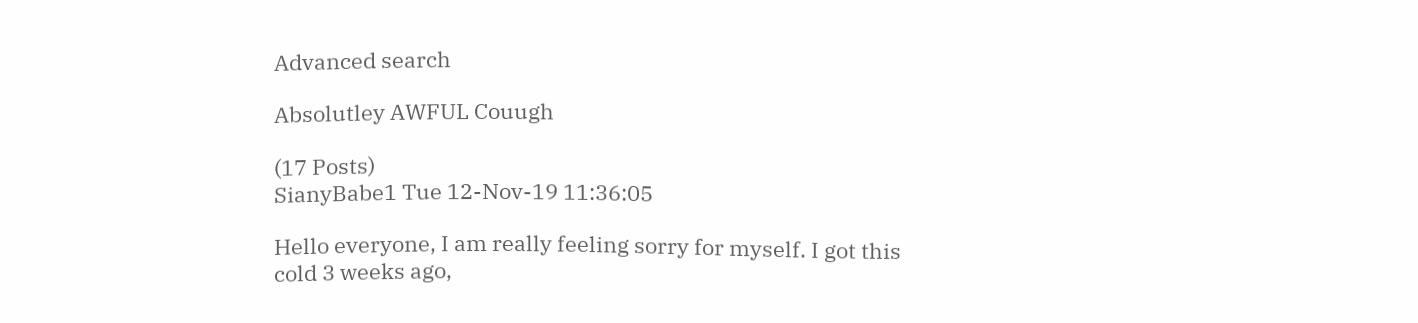Advanced search

Absolutley AWFUL Couugh

(17 Posts)
SianyBabe1 Tue 12-Nov-19 11:36:05

Hello everyone, I am really feeling sorry for myself. I got this cold 3 weeks ago,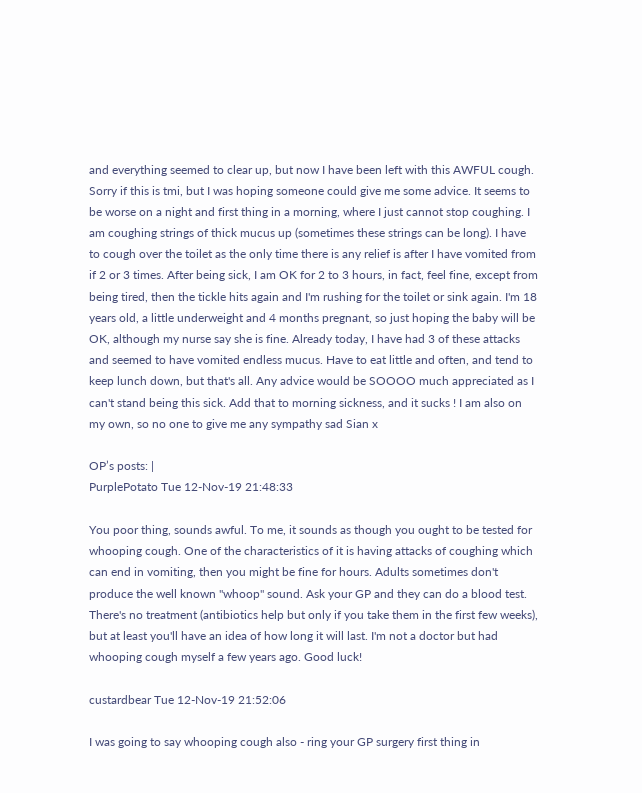and everything seemed to clear up, but now I have been left with this AWFUL cough. Sorry if this is tmi, but I was hoping someone could give me some advice. It seems to be worse on a night and first thing in a morning, where I just cannot stop coughing. I am coughing strings of thick mucus up (sometimes these strings can be long). I have to cough over the toilet as the only time there is any relief is after I have vomited from if 2 or 3 times. After being sick, I am OK for 2 to 3 hours, in fact, feel fine, except from being tired, then the tickle hits again and I'm rushing for the toilet or sink again. I'm 18 years old, a little underweight and 4 months pregnant, so just hoping the baby will be OK, although my nurse say she is fine. Already today, I have had 3 of these attacks and seemed to have vomited endless mucus. Have to eat little and often, and tend to keep lunch down, but that's all. Any advice would be SOOOO much appreciated as I can't stand being this sick. Add that to morning sickness, and it sucks ! I am also on my own, so no one to give me any sympathy sad Sian x

OP’s posts: |
PurplePotato Tue 12-Nov-19 21:48:33

You poor thing, sounds awful. To me, it sounds as though you ought to be tested for whooping cough. One of the characteristics of it is having attacks of coughing which can end in vomiting, then you might be fine for hours. Adults sometimes don't produce the well known "whoop" sound. Ask your GP and they can do a blood test. There's no treatment (antibiotics help but only if you take them in the first few weeks), but at least you'll have an idea of how long it will last. I'm not a doctor but had whooping cough myself a few years ago. Good luck!

custardbear Tue 12-Nov-19 21:52:06

I was going to say whooping cough also - ring your GP surgery first thing in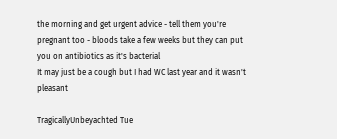the morning and get urgent advice - tell them you're pregnant too - bloods take a few weeks but they can put you on antibiotics as it's bacterial
It may just be a cough but I had WC last year and it wasn't pleasant

TragicallyUnbeyachted Tue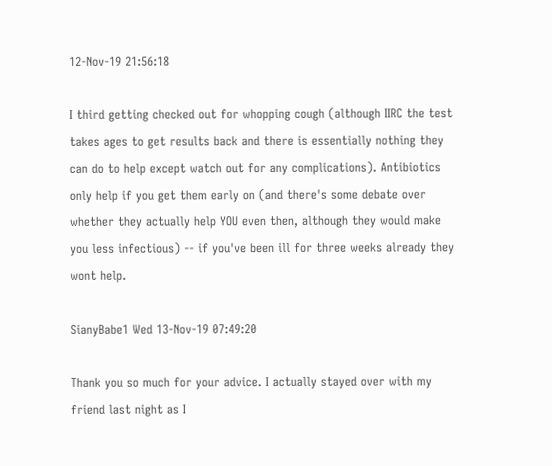12-Nov-19 21:56:18

I third getting checked out for whopping cough (although IIRC the test takes ages to get results back and there is essentially nothing they can do to help except watch out for any complications). Antibiotics only help if you get them early on (and there's some debate over whether they actually help YOU even then, although they would make you less infectious) -- if you've been ill for three weeks already they wont help.

SianyBabe1 Wed 13-Nov-19 07:49:20

Thank you so much for your advice. I actually stayed over with my friend last night as I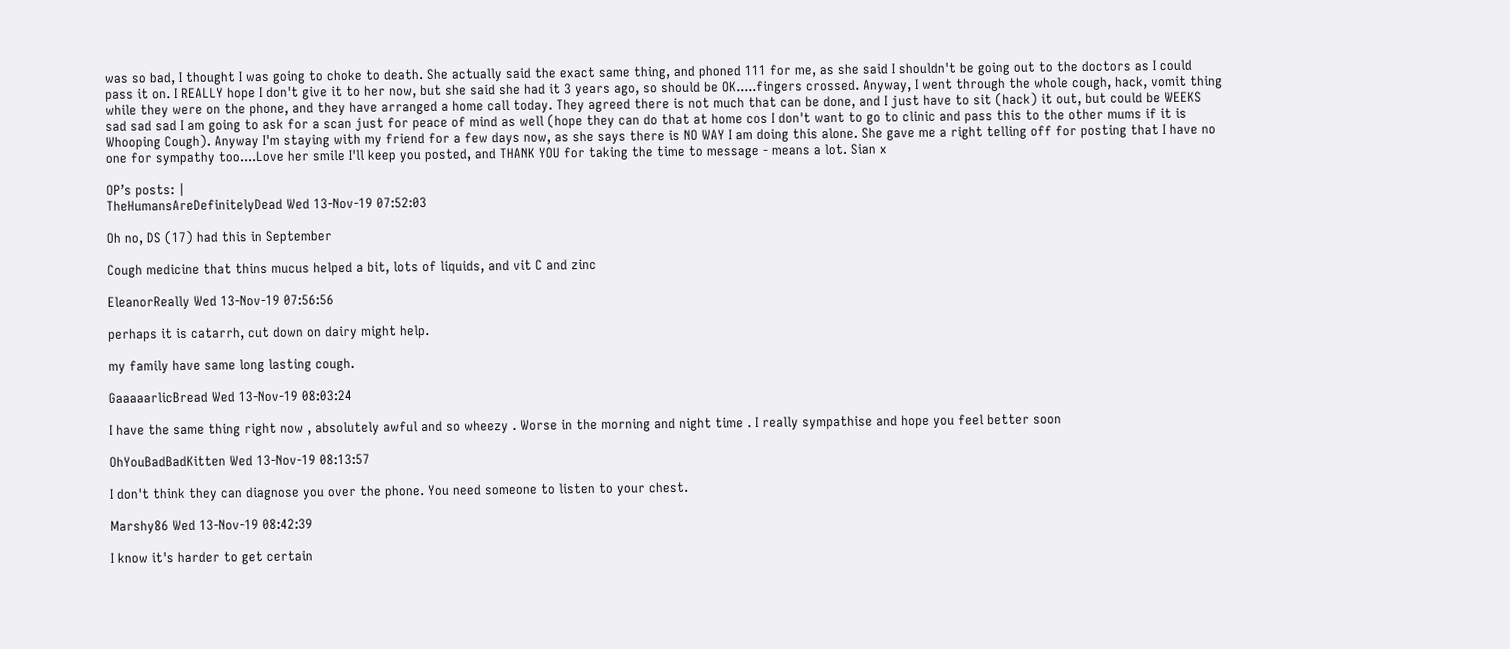was so bad, I thought I was going to choke to death. She actually said the exact same thing, and phoned 111 for me, as she said I shouldn't be going out to the doctors as I could pass it on. I REALLY hope I don't give it to her now, but she said she had it 3 years ago, so should be OK.....fingers crossed. Anyway, I went through the whole cough, hack, vomit thing while they were on the phone, and they have arranged a home call today. They agreed there is not much that can be done, and I just have to sit (hack) it out, but could be WEEKS sad sad sad I am going to ask for a scan just for peace of mind as well (hope they can do that at home cos I don't want to go to clinic and pass this to the other mums if it is Whooping Cough). Anyway I'm staying with my friend for a few days now, as she says there is NO WAY I am doing this alone. She gave me a right telling off for posting that I have no one for sympathy too....Love her smile I'll keep you posted, and THANK YOU for taking the time to message - means a lot. Sian x

OP’s posts: |
TheHumansAreDefinitelyDead Wed 13-Nov-19 07:52:03

Oh no, DS (17) had this in September

Cough medicine that thins mucus helped a bit, lots of liquids, and vit C and zinc

EleanorReally Wed 13-Nov-19 07:56:56

perhaps it is catarrh, cut down on dairy might help.

my family have same long lasting cough.

GaaaaarlicBread Wed 13-Nov-19 08:03:24

I have the same thing right now , absolutely awful and so wheezy . Worse in the morning and night time . I really sympathise and hope you feel better soon

OhYouBadBadKitten Wed 13-Nov-19 08:13:57

I don't think they can diagnose you over the phone. You need someone to listen to your chest.

Marshy86 Wed 13-Nov-19 08:42:39

I know it's harder to get certain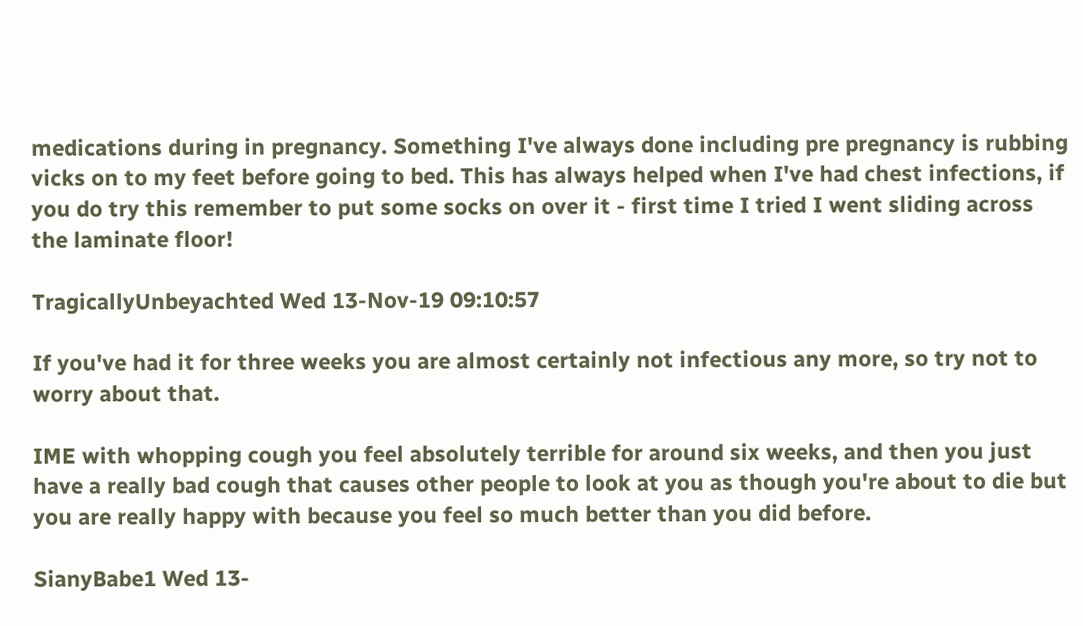medications during in pregnancy. Something I've always done including pre pregnancy is rubbing vicks on to my feet before going to bed. This has always helped when I've had chest infections, if you do try this remember to put some socks on over it - first time I tried I went sliding across the laminate floor!

TragicallyUnbeyachted Wed 13-Nov-19 09:10:57

If you've had it for three weeks you are almost certainly not infectious any more, so try not to worry about that.

IME with whopping cough you feel absolutely terrible for around six weeks, and then you just have a really bad cough that causes other people to look at you as though you're about to die but you are really happy with because you feel so much better than you did before.

SianyBabe1 Wed 13-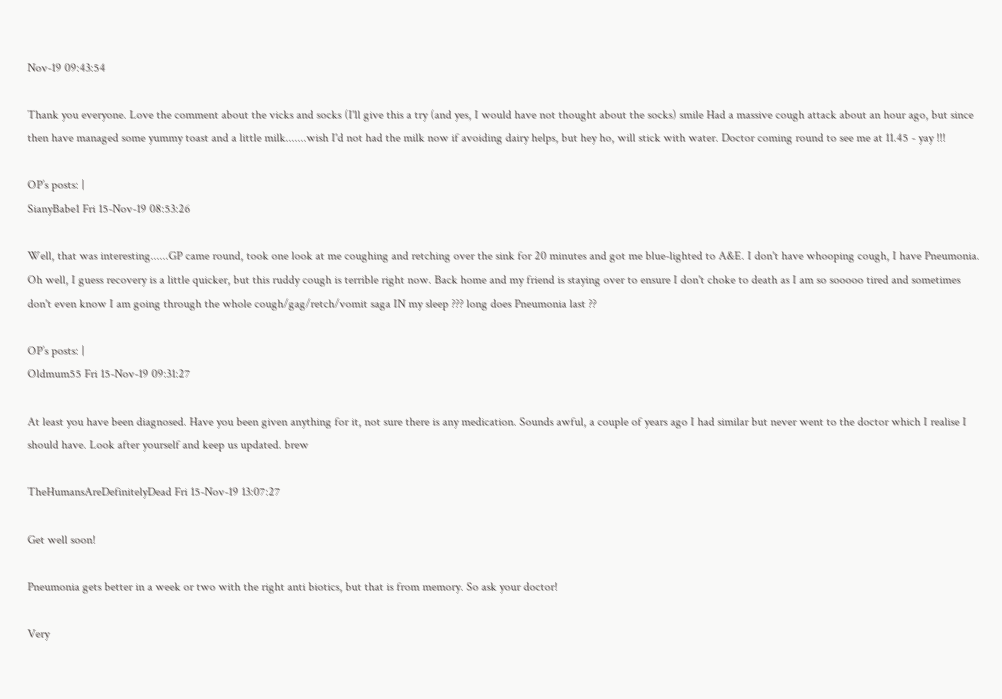Nov-19 09:43:54

Thank you everyone. Love the comment about the vicks and socks (I'll give this a try (and yes, I would have not thought about the socks) smile Had a massive cough attack about an hour ago, but since then have managed some yummy toast and a little milk.......wish I'd not had the milk now if avoiding dairy helps, but hey ho, will stick with water. Doctor coming round to see me at 11.45 - yay !!!

OP’s posts: |
SianyBabe1 Fri 15-Nov-19 08:53:26

Well, that was interesting......GP came round, took one look at me coughing and retching over the sink for 20 minutes and got me blue-lighted to A&E. I don't have whooping cough, I have Pneumonia. Oh well, I guess recovery is a little quicker, but this ruddy cough is terrible right now. Back home and my friend is staying over to ensure I don't choke to death as I am so sooooo tired and sometimes don't even know I am going through the whole cough/gag/retch/vomit saga IN my sleep ??? long does Pneumonia last ??

OP’s posts: |
Oldmum55 Fri 15-Nov-19 09:31:27

At least you have been diagnosed. Have you been given anything for it, not sure there is any medication. Sounds awful, a couple of years ago I had similar but never went to the doctor which I realise I should have. Look after yourself and keep us updated. brew

TheHumansAreDefinitelyDead Fri 15-Nov-19 13:07:27

Get well soon!

Pneumonia gets better in a week or two with the right anti biotics, but that is from memory. So ask your doctor!

Very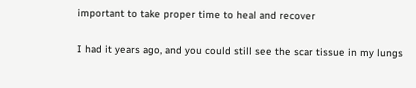important to take proper time to heal and recover

I had it years ago, and you could still see the scar tissue in my lungs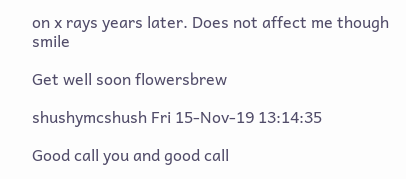on x rays years later. Does not affect me though smile

Get well soon flowersbrew

shushymcshush Fri 15-Nov-19 13:14:35

Good call you and good call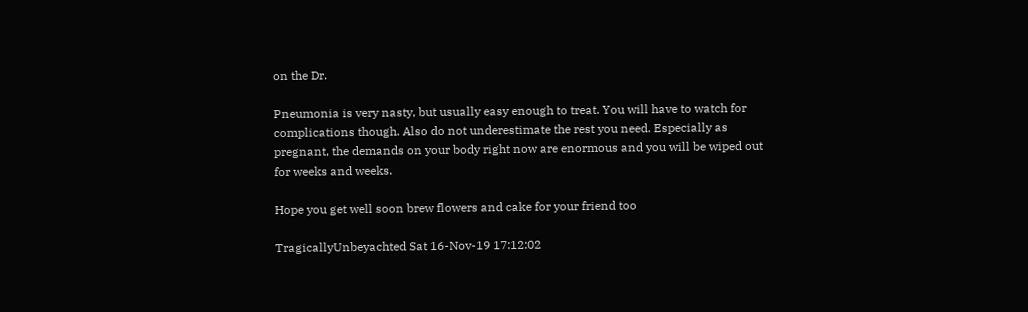on the Dr.

Pneumonia is very nasty, but usually easy enough to treat. You will have to watch for complications though. Also do not underestimate the rest you need. Especially as pregnant, the demands on your body right now are enormous and you will be wiped out for weeks and weeks.

Hope you get well soon brew flowers and cake for your friend too

TragicallyUnbeyachted Sat 16-Nov-19 17:12:02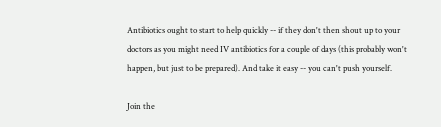Antibiotics ought to start to help quickly -- if they don't then shout up to your doctors as you might need IV antibiotics for a couple of days (this probably won't happen, but just to be prepared). And take it easy -- you can't push yourself.

Join the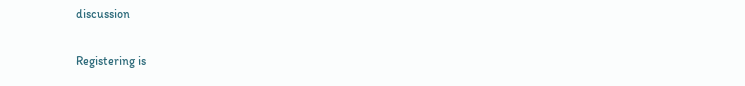discussion

Registering is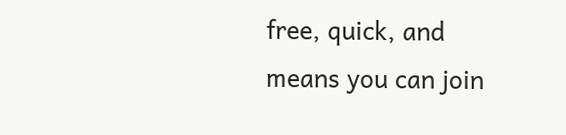free, quick, and means you can join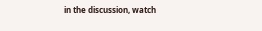in the discussion, watch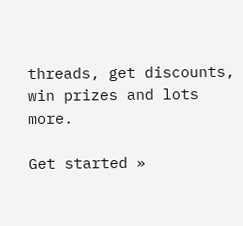threads, get discounts, win prizes and lots more.

Get started »